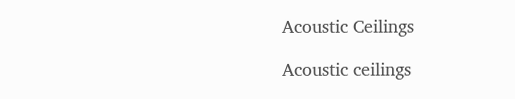Acoustic Ceilings

Acoustic ceilings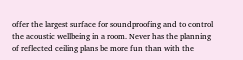offer the largest surface for soundproofing and to control the acoustic wellbeing in a room. Never has the planning of reflected ceiling plans be more fun than with the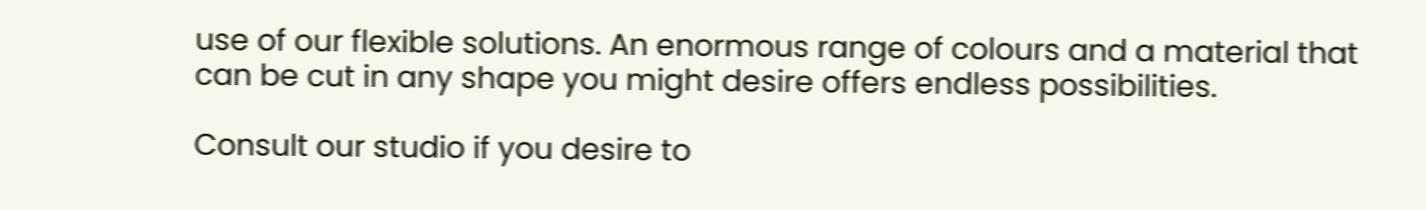use of our flexible solutions. An enormous range of colours and a material that can be cut in any shape you might desire offers endless possibilities.

Consult our studio if you desire to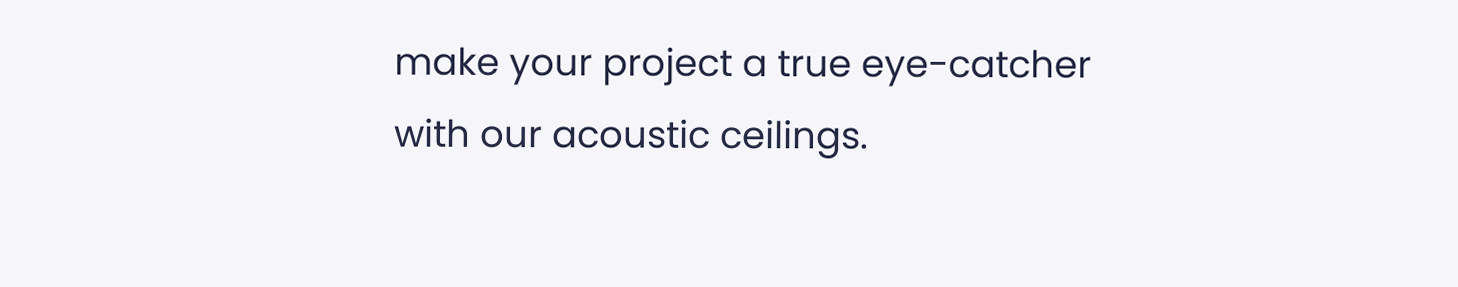make your project a true eye-catcher with our acoustic ceilings.